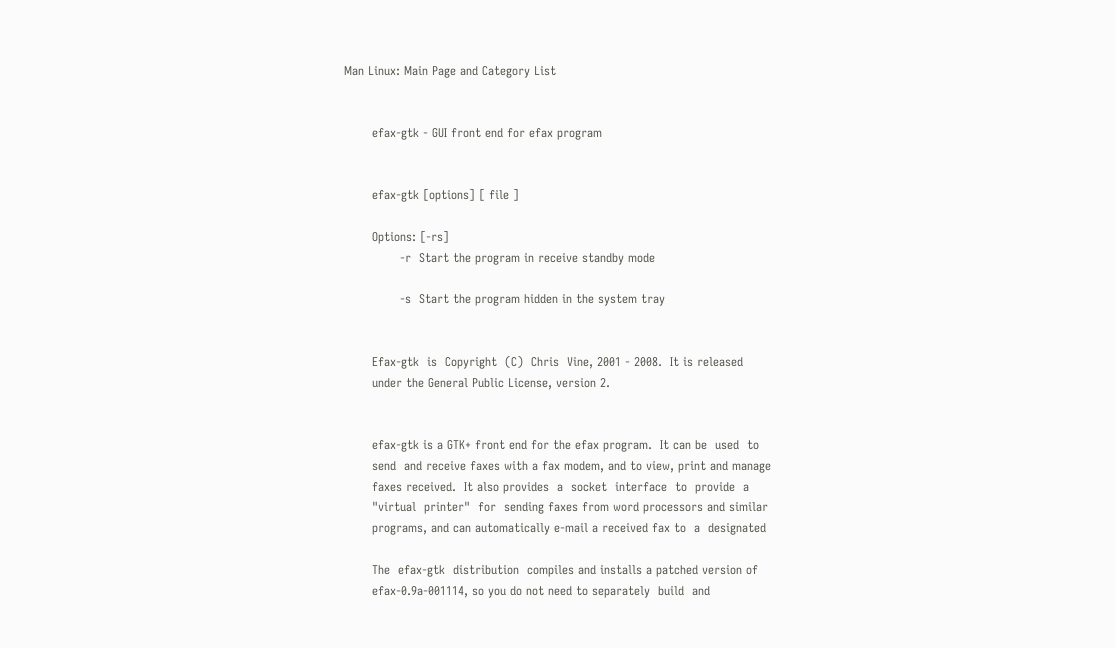Man Linux: Main Page and Category List


       efax-gtk - GUI front end for efax program


       efax-gtk [options] [ file ]

       Options: [-rs]
              -r  Start the program in receive standby mode

              -s  Start the program hidden in the system tray


       Efax-gtk  is  Copyright  (C)  Chris  Vine, 2001 - 2008.  It is released
       under the General Public License, version 2.


       efax-gtk is a GTK+ front end for the efax program.  It can be  used  to
       send  and receive faxes with a fax modem, and to view, print and manage
       faxes received.  It also provides  a  socket  interface  to  provide  a
       "virtual  printer"  for  sending faxes from word processors and similar
       programs, and can automatically e-mail a received fax to  a  designated

       The  efax-gtk  distribution  compiles and installs a patched version of
       efax-0.9a-001114, so you do not need to separately  build  and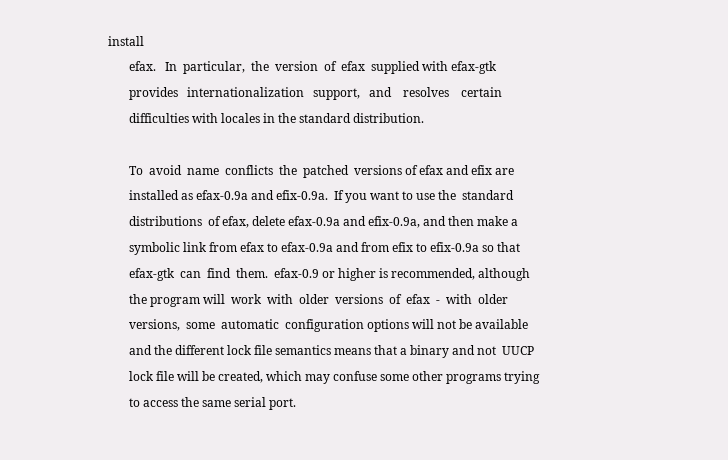install
       efax.   In  particular,  the  version  of  efax  supplied with efax-gtk
       provides   internationalization   support,   and    resolves    certain
       difficulties with locales in the standard distribution.

       To  avoid  name  conflicts  the  patched  versions of efax and efix are
       installed as efax-0.9a and efix-0.9a.  If you want to use the  standard
       distributions  of efax, delete efax-0.9a and efix-0.9a, and then make a
       symbolic link from efax to efax-0.9a and from efix to efix-0.9a so that
       efax-gtk  can  find  them.  efax-0.9 or higher is recommended, although
       the program will  work  with  older  versions  of  efax  -  with  older
       versions,  some  automatic  configuration options will not be available
       and the different lock file semantics means that a binary and not  UUCP
       lock file will be created, which may confuse some other programs trying
       to access the same serial port.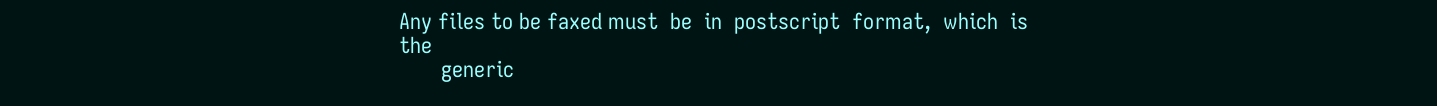Any files to be faxed must  be  in  postscript  format,  which  is  the
       generic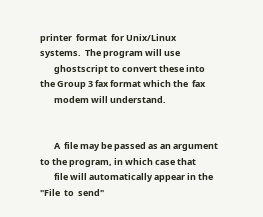printer  format  for Unix/Linux systems.  The program will use
       ghostscript to convert these into the Group 3 fax format which the  fax
       modem will understand.


       A  file may be passed as an argument to the program, in which case that
       file will automatically appear in the  "File  to  send"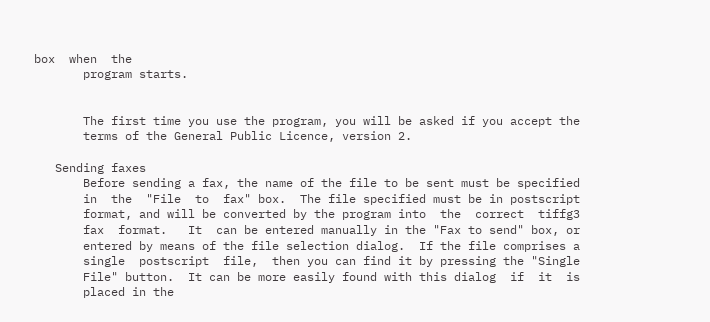box  when  the
       program starts.


       The first time you use the program, you will be asked if you accept the
       terms of the General Public Licence, version 2.

   Sending faxes
       Before sending a fax, the name of the file to be sent must be specified
       in  the  "File  to  fax" box.  The file specified must be in postscript
       format, and will be converted by the program into  the  correct  tiffg3
       fax  format.   It  can be entered manually in the "Fax to send" box, or
       entered by means of the file selection dialog.  If the file comprises a
       single  postscript  file,  then you can find it by pressing the "Single
       File" button.  It can be more easily found with this dialog  if  it  is
       placed in the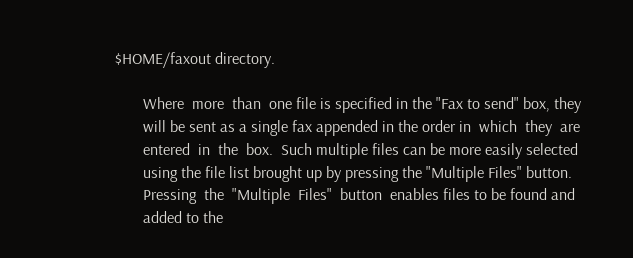$HOME/faxout directory.

       Where  more  than  one file is specified in the "Fax to send" box, they
       will be sent as a single fax appended in the order in  which  they  are
       entered  in  the  box.  Such multiple files can be more easily selected
       using the file list brought up by pressing the "Multiple Files" button.
       Pressing  the  "Multiple  Files"  button  enables files to be found and
       added to the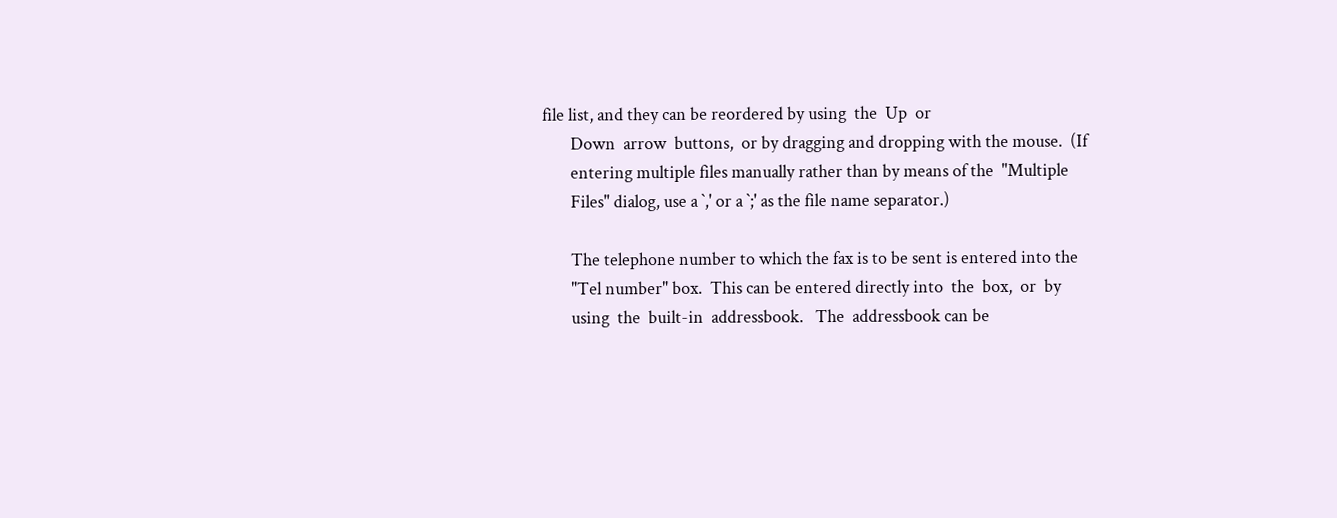file list, and they can be reordered by using  the  Up  or
       Down  arrow  buttons,  or by dragging and dropping with the mouse.  (If
       entering multiple files manually rather than by means of the  "Multiple
       Files" dialog, use a `,' or a `;' as the file name separator.)

       The telephone number to which the fax is to be sent is entered into the
       "Tel number" box.  This can be entered directly into  the  box,  or  by
       using  the  built-in  addressbook.   The  addressbook can be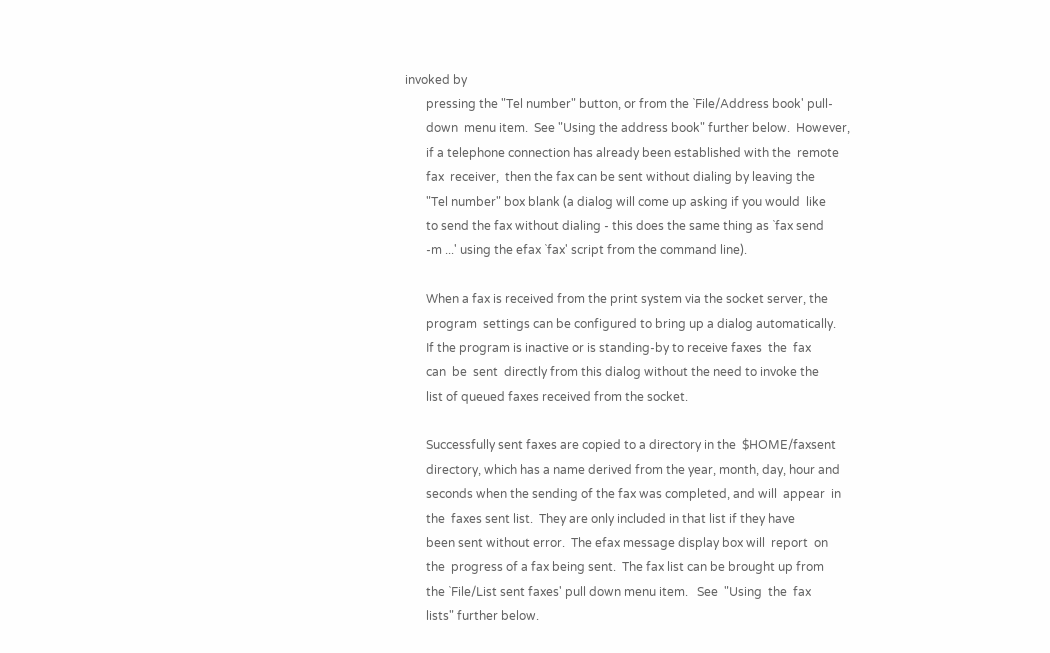invoked by
       pressing the "Tel number" button, or from the `File/Address book' pull-
       down  menu item.  See "Using the address book" further below.  However,
       if a telephone connection has already been established with the  remote
       fax  receiver,  then the fax can be sent without dialing by leaving the
       "Tel number" box blank (a dialog will come up asking if you would  like
       to send the fax without dialing - this does the same thing as `fax send
       -m ...' using the efax `fax' script from the command line).

       When a fax is received from the print system via the socket server, the
       program  settings can be configured to bring up a dialog automatically.
       If the program is inactive or is standing-by to receive faxes  the  fax
       can  be  sent  directly from this dialog without the need to invoke the
       list of queued faxes received from the socket.

       Successfully sent faxes are copied to a directory in the  $HOME/faxsent
       directory, which has a name derived from the year, month, day, hour and
       seconds when the sending of the fax was completed, and will  appear  in
       the  faxes sent list.  They are only included in that list if they have
       been sent without error.  The efax message display box will  report  on
       the  progress of a fax being sent.  The fax list can be brought up from
       the `File/List sent faxes' pull down menu item.   See  "Using  the  fax
       lists" further below.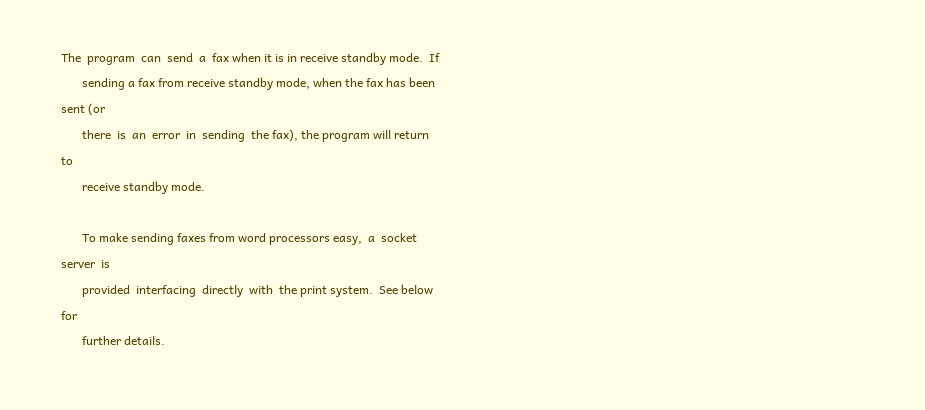The  program  can  send  a  fax when it is in receive standby mode.  If
       sending a fax from receive standby mode, when the fax has been sent (or
       there  is  an  error  in  sending  the fax), the program will return to
       receive standby mode.

       To make sending faxes from word processors easy,  a  socket  server  is
       provided  interfacing  directly  with  the print system.  See below for
       further details.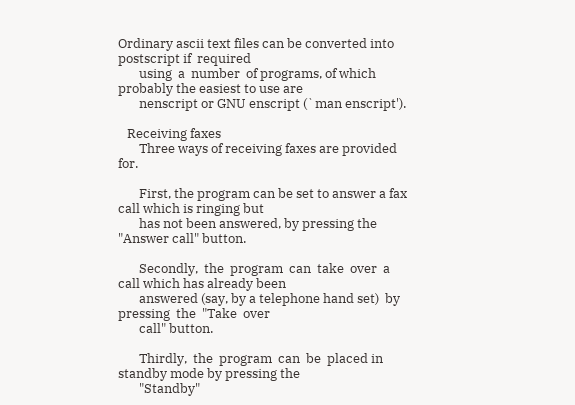Ordinary ascii text files can be converted into postscript if  required
       using  a  number  of programs, of which probably the easiest to use are
       nenscript or GNU enscript (`man enscript').

   Receiving faxes
       Three ways of receiving faxes are provided for.

       First, the program can be set to answer a fax call which is ringing but
       has not been answered, by pressing the "Answer call" button.

       Secondly,  the  program  can  take  over  a call which has already been
       answered (say, by a telephone hand set)  by  pressing  the  "Take  over
       call" button.

       Thirdly,  the  program  can  be  placed in standby mode by pressing the
       "Standby"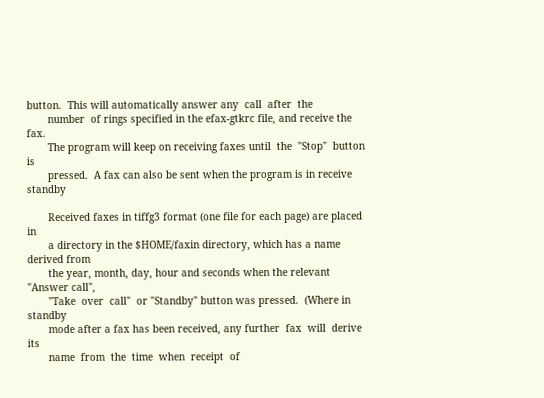button.  This will automatically answer any  call  after  the
       number  of rings specified in the efax-gtkrc file, and receive the fax.
       The program will keep on receiving faxes until  the  "Stop"  button  is
       pressed.  A fax can also be sent when the program is in receive standby

       Received faxes in tiffg3 format (one file for each page) are placed  in
       a directory in the $HOME/faxin directory, which has a name derived from
       the year, month, day, hour and seconds when the relevant "Answer call",
       "Take  over  call"  or "Standby" button was pressed.  (Where in standby
       mode after a fax has been received, any further  fax  will  derive  its
       name  from  the  time  when  receipt  of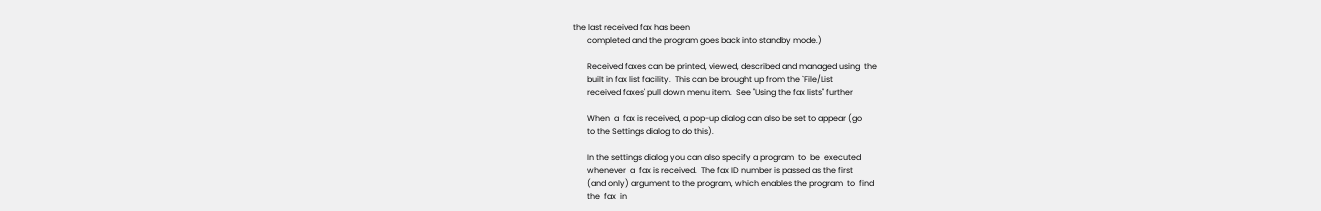the last received fax has been
       completed and the program goes back into standby mode.)

       Received faxes can be printed, viewed, described and managed using  the
       built in fax list facility.  This can be brought up from the `File/List
       received faxes' pull down menu item.  See "Using the fax lists" further

       When  a  fax is received, a pop-up dialog can also be set to appear (go
       to the Settings dialog to do this).

       In the settings dialog you can also specify a program  to  be  executed
       whenever  a  fax is received.  The fax ID number is passed as the first
       (and only) argument to the program, which enables the program  to  find
       the  fax  in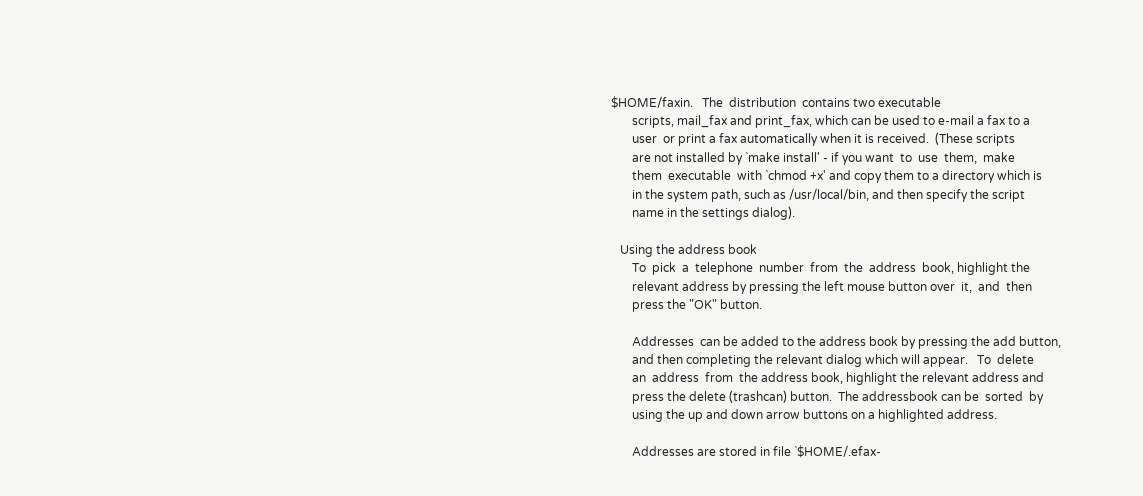$HOME/faxin.   The  distribution  contains two executable
       scripts, mail_fax and print_fax, which can be used to e-mail a fax to a
       user  or print a fax automatically when it is received.  (These scripts
       are not installed by `make install' - if you want  to  use  them,  make
       them  executable  with `chmod +x' and copy them to a directory which is
       in the system path, such as /usr/local/bin, and then specify the script
       name in the settings dialog).

   Using the address book
       To  pick  a  telephone  number  from  the  address  book, highlight the
       relevant address by pressing the left mouse button over  it,  and  then
       press the "OK" button.

       Addresses  can be added to the address book by pressing the add button,
       and then completing the relevant dialog which will appear.   To  delete
       an  address  from  the address book, highlight the relevant address and
       press the delete (trashcan) button.  The addressbook can be  sorted  by
       using the up and down arrow buttons on a highlighted address.

       Addresses are stored in file `$HOME/.efax-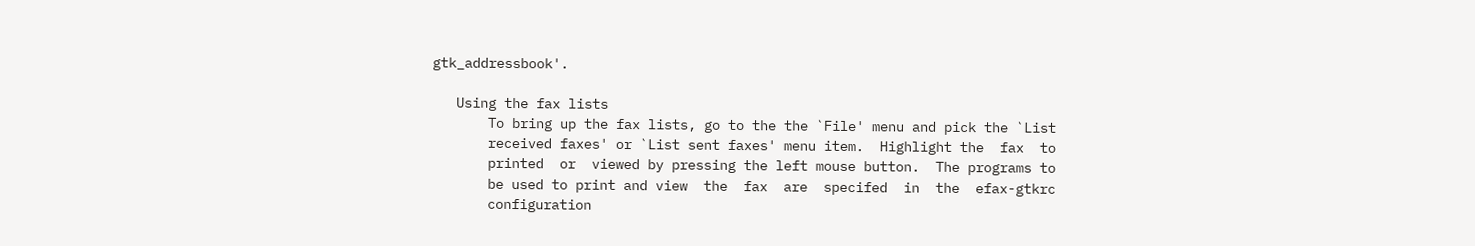gtk_addressbook'.

   Using the fax lists
       To bring up the fax lists, go to the the `File' menu and pick the `List
       received faxes' or `List sent faxes' menu item.  Highlight the  fax  to
       printed  or  viewed by pressing the left mouse button.  The programs to
       be used to print and view  the  fax  are  specifed  in  the  efax-gtkrc
       configuration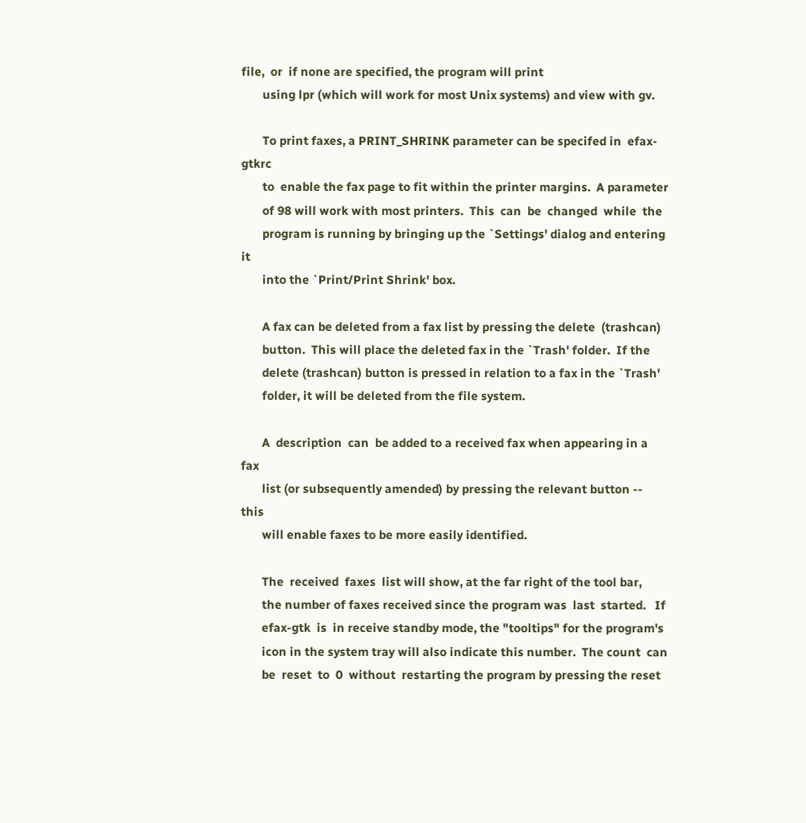file,  or  if none are specified, the program will print
       using lpr (which will work for most Unix systems) and view with gv.

       To print faxes, a PRINT_SHRINK parameter can be specifed in  efax-gtkrc
       to  enable the fax page to fit within the printer margins.  A parameter
       of 98 will work with most printers.  This  can  be  changed  while  the
       program is running by bringing up the `Settings' dialog and entering it
       into the `Print/Print Shrink' box.

       A fax can be deleted from a fax list by pressing the delete  (trashcan)
       button.  This will place the deleted fax in the `Trash' folder.  If the
       delete (trashcan) button is pressed in relation to a fax in the `Trash'
       folder, it will be deleted from the file system.

       A  description  can  be added to a received fax when appearing in a fax
       list (or subsequently amended) by pressing the relevant button --  this
       will enable faxes to be more easily identified.

       The  received  faxes  list will show, at the far right of the tool bar,
       the number of faxes received since the program was  last  started.   If
       efax-gtk  is  in receive standby mode, the "tooltips" for the program's
       icon in the system tray will also indicate this number.  The count  can
       be  reset  to  0  without  restarting the program by pressing the reset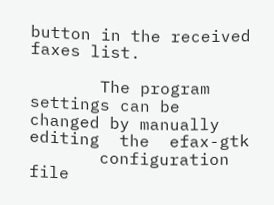button in the received faxes list.

       The program settings can be changed by manually  editing  the  efax-gtk
       configuration file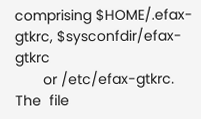comprising $HOME/.efax-gtkrc, $sysconfdir/efax-gtkrc
       or /etc/efax-gtkrc.  The  file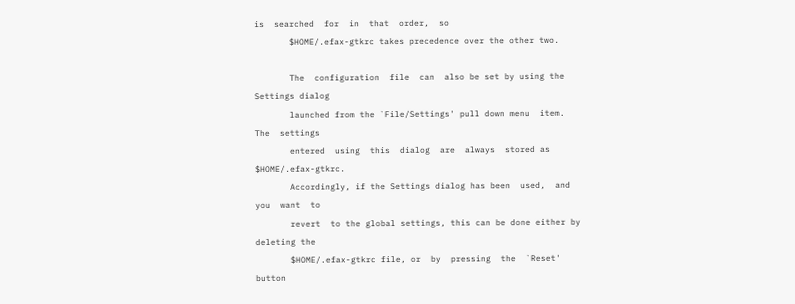is  searched  for  in  that  order,  so
       $HOME/.efax-gtkrc takes precedence over the other two.

       The  configuration  file  can  also be set by using the Settings dialog
       launched from the `File/Settings' pull down menu  item.   The  settings
       entered  using  this  dialog  are  always  stored as $HOME/.efax-gtkrc.
       Accordingly, if the Settings dialog has been  used,  and  you  want  to
       revert  to the global settings, this can be done either by deleting the
       $HOME/.efax-gtkrc file, or  by  pressing  the  `Reset'  button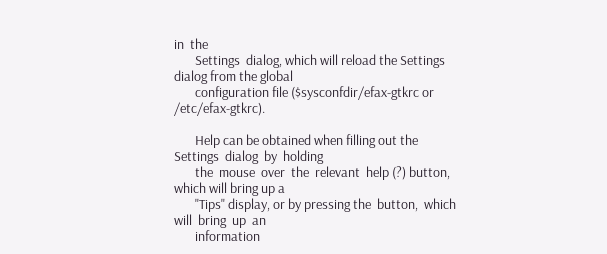in  the
       Settings  dialog, which will reload the Settings dialog from the global
       configuration file ($sysconfdir/efax-gtkrc or /etc/efax-gtkrc).

       Help can be obtained when filling out the Settings  dialog  by  holding
       the  mouse  over  the  relevant  help (?) button, which will bring up a
       "Tips" display, or by pressing the  button,  which  will  bring  up  an
       information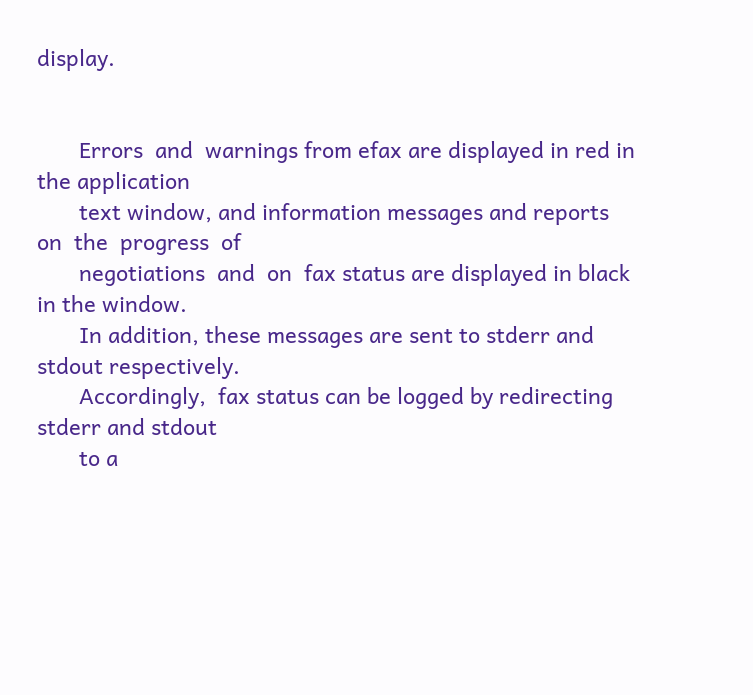display.


       Errors  and  warnings from efax are displayed in red in the application
       text window, and information messages and reports on  the  progress  of
       negotiations  and  on  fax status are displayed in black in the window.
       In addition, these messages are sent to stderr and stdout respectively.
       Accordingly,  fax status can be logged by redirecting stderr and stdout
       to a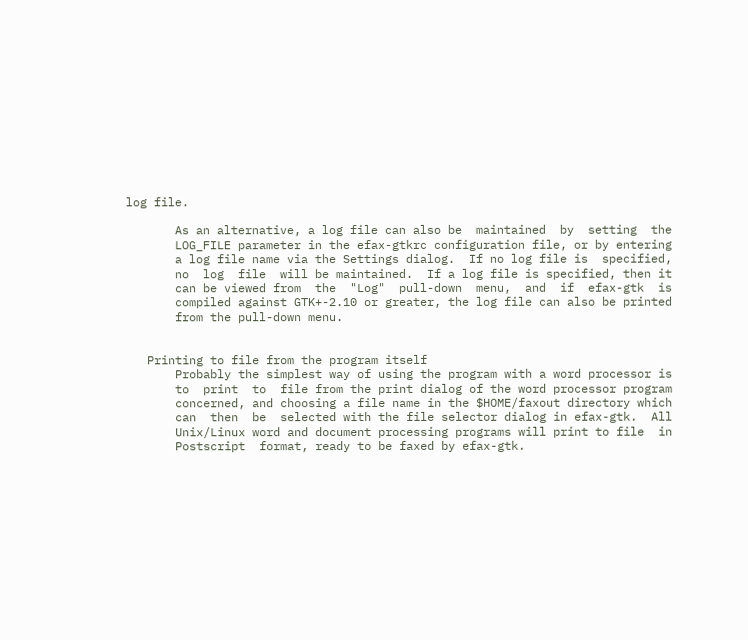log file.

       As an alternative, a log file can also be  maintained  by  setting  the
       LOG_FILE parameter in the efax-gtkrc configuration file, or by entering
       a log file name via the Settings dialog.  If no log file is  specified,
       no  log  file  will be maintained.  If a log file is specified, then it
       can be viewed from  the  "Log"  pull-down  menu,  and  if  efax-gtk  is
       compiled against GTK+-2.10 or greater, the log file can also be printed
       from the pull-down menu.


   Printing to file from the program itself
       Probably the simplest way of using the program with a word processor is
       to  print  to  file from the print dialog of the word processor program
       concerned, and choosing a file name in the $HOME/faxout directory which
       can  then  be  selected with the file selector dialog in efax-gtk.  All
       Unix/Linux word and document processing programs will print to file  in
       Postscript  format, ready to be faxed by efax-gtk.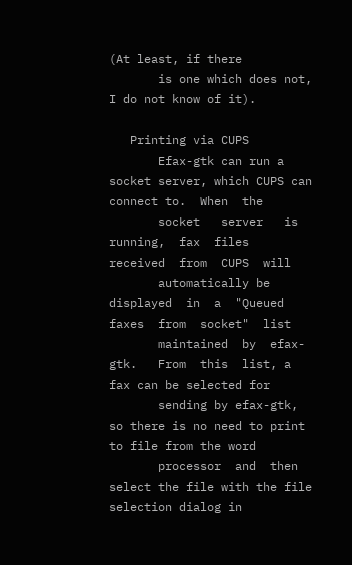(At least, if there
       is one which does not, I do not know of it).

   Printing via CUPS
       Efax-gtk can run a socket server, which CUPS can connect to.  When  the
       socket   server   is   running,  fax  files  received  from  CUPS  will
       automatically be  displayed  in  a  "Queued  faxes  from  socket"  list
       maintained  by  efax-gtk.   From  this  list, a fax can be selected for
       sending by efax-gtk, so there is no need to print to file from the word
       processor  and  then  select the file with the file selection dialog in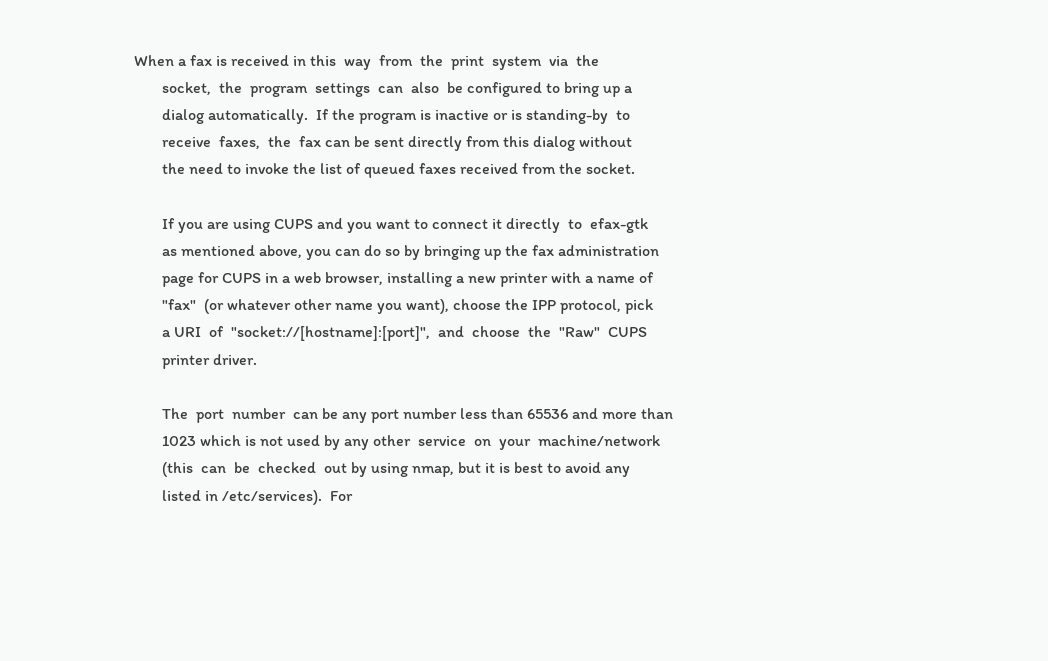When a fax is received in this  way  from  the  print  system  via  the
       socket,  the  program  settings  can  also  be configured to bring up a
       dialog automatically.  If the program is inactive or is standing-by  to
       receive  faxes,  the  fax can be sent directly from this dialog without
       the need to invoke the list of queued faxes received from the socket.

       If you are using CUPS and you want to connect it directly  to  efax-gtk
       as mentioned above, you can do so by bringing up the fax administration
       page for CUPS in a web browser, installing a new printer with a name of
       "fax"  (or whatever other name you want), choose the IPP protocol, pick
       a URI  of  "socket://[hostname]:[port]",  and  choose  the  "Raw"  CUPS
       printer driver.

       The  port  number  can be any port number less than 65536 and more than
       1023 which is not used by any other  service  on  your  machine/network
       (this  can  be  checked  out by using nmap, but it is best to avoid any
       listed in /etc/services).  For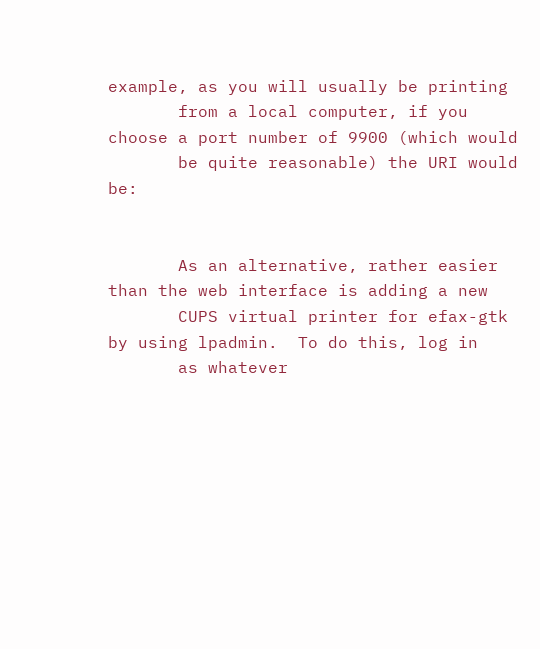example, as you will usually be printing
       from a local computer, if you choose a port number of 9900 (which would
       be quite reasonable) the URI would be:


       As an alternative, rather easier than the web interface is adding a new
       CUPS virtual printer for efax-gtk by using lpadmin.  To do this, log in
       as whatever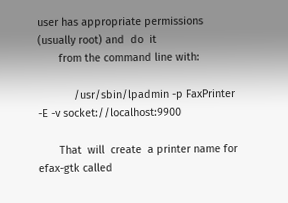user has appropriate permissions (usually root) and  do  it
       from the command line with:

            /usr/sbin/lpadmin -p FaxPrinter -E -v socket://localhost:9900

       That  will  create  a printer name for efax-gtk called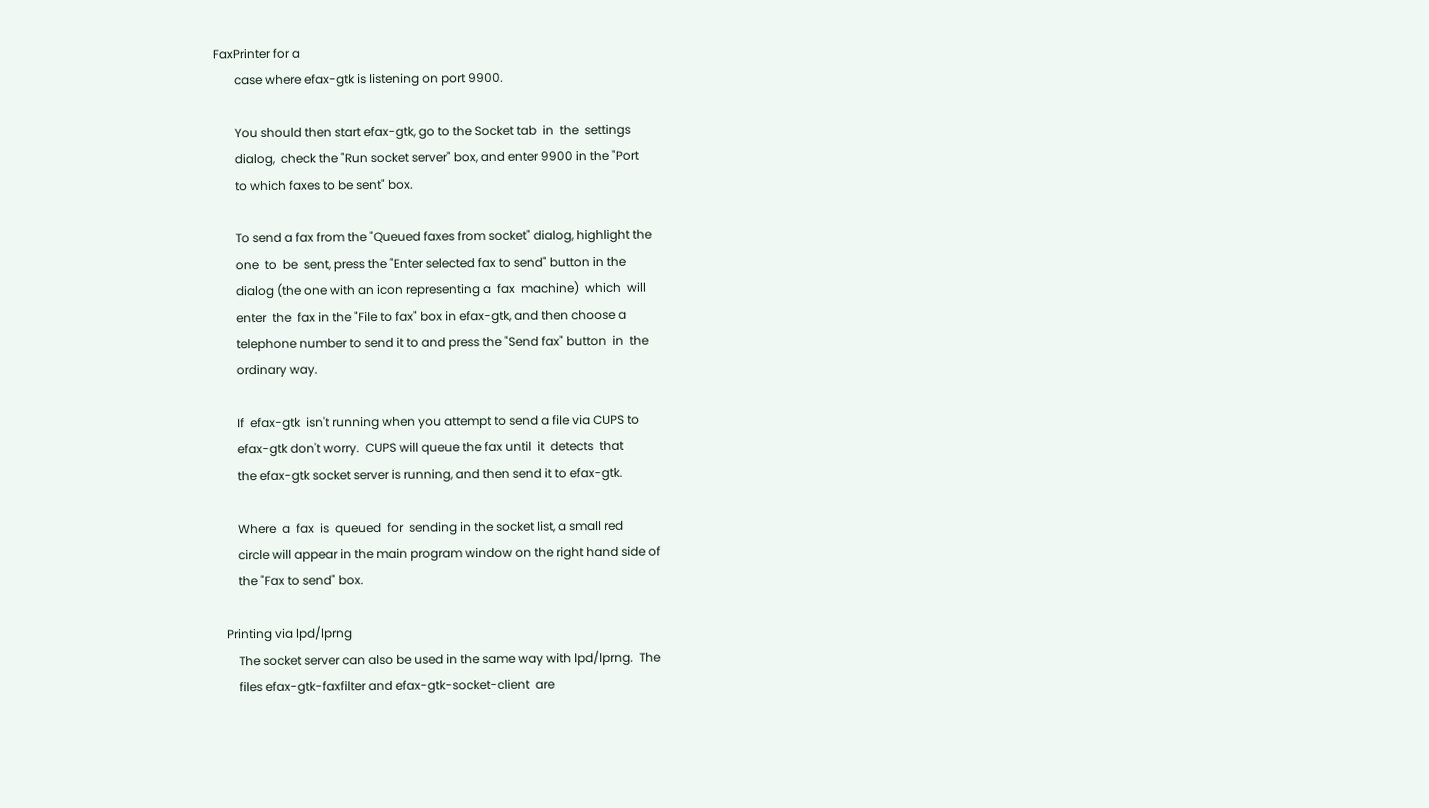FaxPrinter for a
       case where efax-gtk is listening on port 9900.

       You should then start efax-gtk, go to the Socket tab  in  the  settings
       dialog,  check the "Run socket server" box, and enter 9900 in the "Port
       to which faxes to be sent" box.

       To send a fax from the "Queued faxes from socket" dialog, highlight the
       one  to  be  sent, press the "Enter selected fax to send" button in the
       dialog (the one with an icon representing a  fax  machine)  which  will
       enter  the  fax in the "File to fax" box in efax-gtk, and then choose a
       telephone number to send it to and press the "Send fax" button  in  the
       ordinary way.

       If  efax-gtk  isn't running when you attempt to send a file via CUPS to
       efax-gtk don't worry.  CUPS will queue the fax until  it  detects  that
       the efax-gtk socket server is running, and then send it to efax-gtk.

       Where  a  fax  is  queued  for  sending in the socket list, a small red
       circle will appear in the main program window on the right hand side of
       the "Fax to send" box.

   Printing via lpd/lprng
       The socket server can also be used in the same way with lpd/lprng.  The
       files efax-gtk-faxfilter and efax-gtk-socket-client  are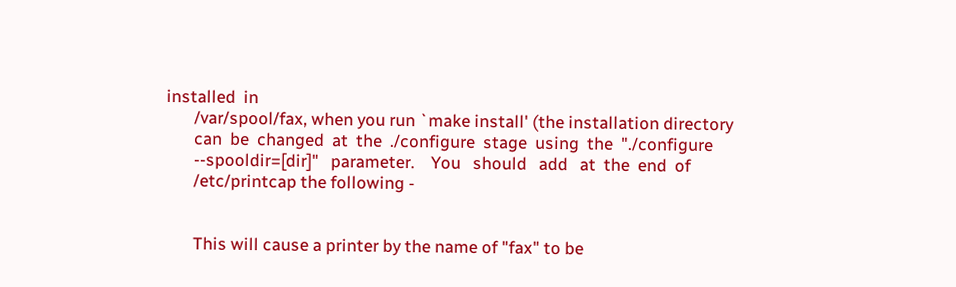installed  in
       /var/spool/fax, when you run `make install' (the installation directory
       can  be  changed  at  the  ./configure  stage  using  the  "./configure
       --spooldir=[dir]"   parameter.    You   should   add   at  the  end  of
       /etc/printcap the following -


       This will cause a printer by the name of "fax" to be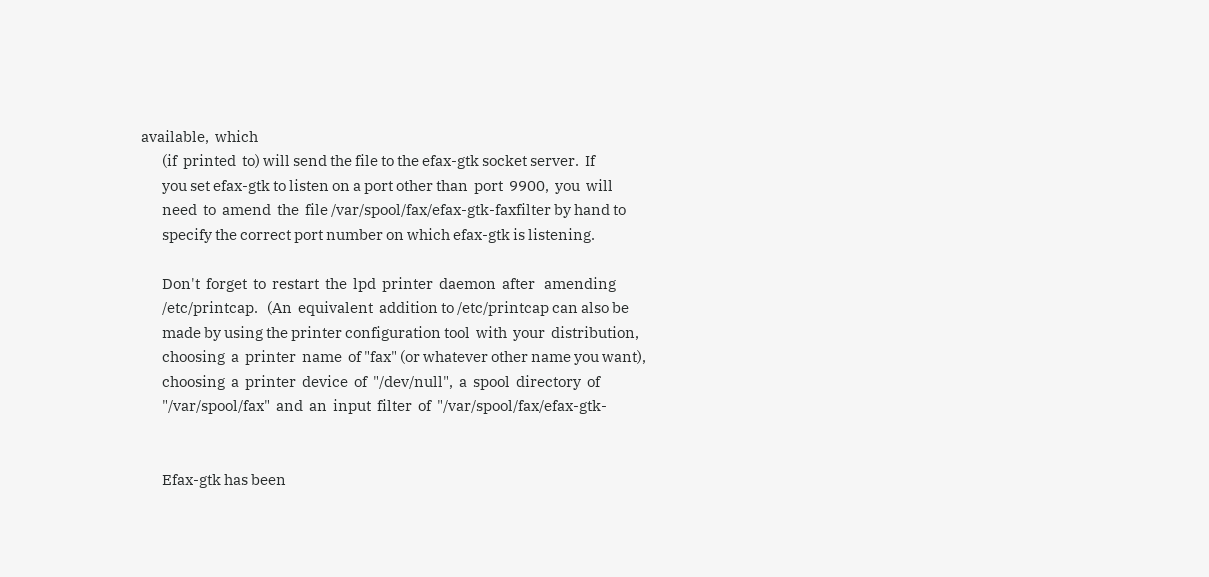available,  which
       (if  printed  to) will send the file to the efax-gtk socket server.  If
       you set efax-gtk to listen on a port other than  port  9900,  you  will
       need  to  amend  the  file /var/spool/fax/efax-gtk-faxfilter by hand to
       specify the correct port number on which efax-gtk is listening.

       Don't  forget  to  restart  the  lpd  printer  daemon  after   amending
       /etc/printcap.   (An  equivalent  addition to /etc/printcap can also be
       made by using the printer configuration tool  with  your  distribution,
       choosing  a  printer  name  of "fax" (or whatever other name you want),
       choosing  a  printer  device  of  "/dev/null",  a  spool  directory  of
       "/var/spool/fax"  and  an  input  filter  of  "/var/spool/fax/efax-gtk-


       Efax-gtk has been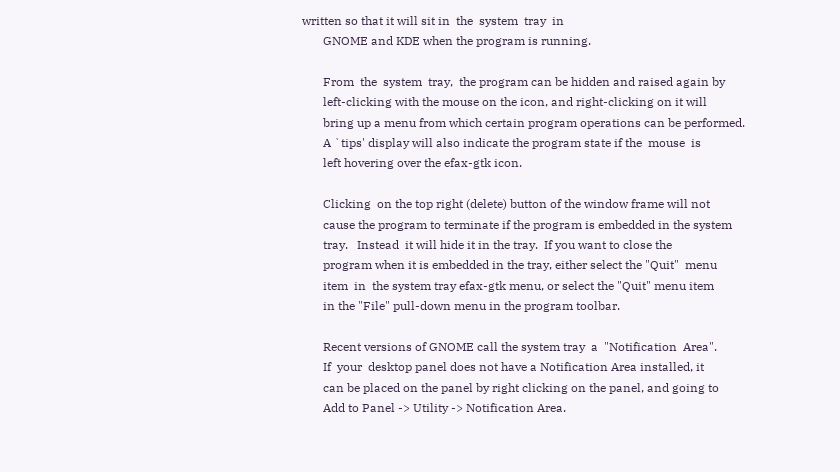written so that it will sit in  the  system  tray  in
       GNOME and KDE when the program is running.

       From  the  system  tray,  the program can be hidden and raised again by
       left-clicking with the mouse on the icon, and right-clicking on it will
       bring up a menu from which certain program operations can be performed.
       A `tips' display will also indicate the program state if the  mouse  is
       left hovering over the efax-gtk icon.

       Clicking  on the top right (delete) button of the window frame will not
       cause the program to terminate if the program is embedded in the system
       tray.   Instead  it will hide it in the tray.  If you want to close the
       program when it is embedded in the tray, either select the "Quit"  menu
       item  in  the system tray efax-gtk menu, or select the "Quit" menu item
       in the "File" pull-down menu in the program toolbar.

       Recent versions of GNOME call the system tray  a  "Notification  Area".
       If  your  desktop panel does not have a Notification Area installed, it
       can be placed on the panel by right clicking on the panel, and going to
       Add to Panel -> Utility -> Notification Area.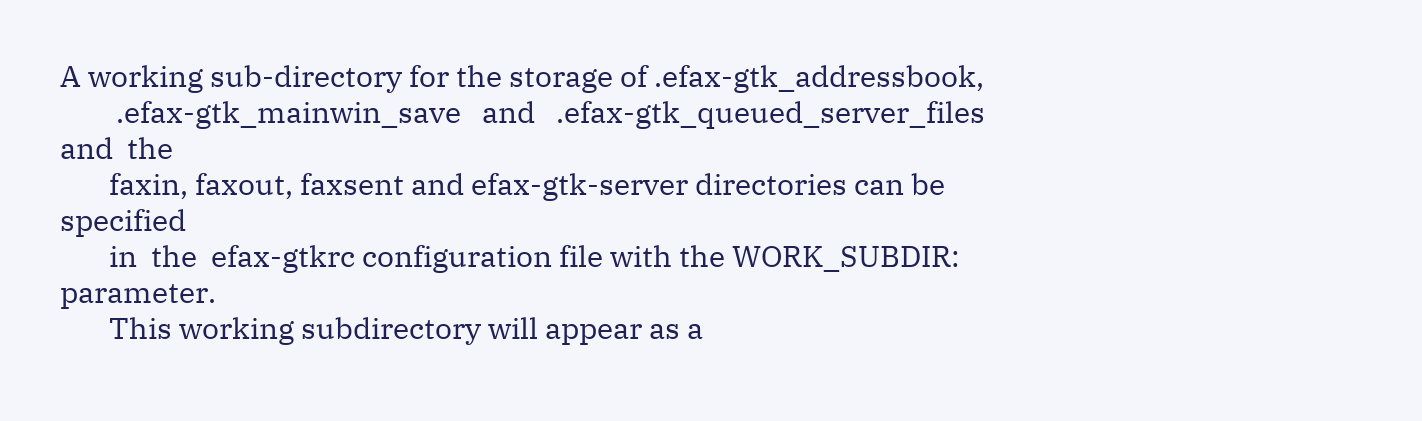A working sub-directory for the storage of .efax-gtk_addressbook,
        .efax-gtk_mainwin_save   and   .efax-gtk_queued_server_files  and  the
       faxin, faxout, faxsent and efax-gtk-server directories can be specified
       in  the  efax-gtkrc configuration file with the WORK_SUBDIR: parameter.
       This working subdirectory will appear as a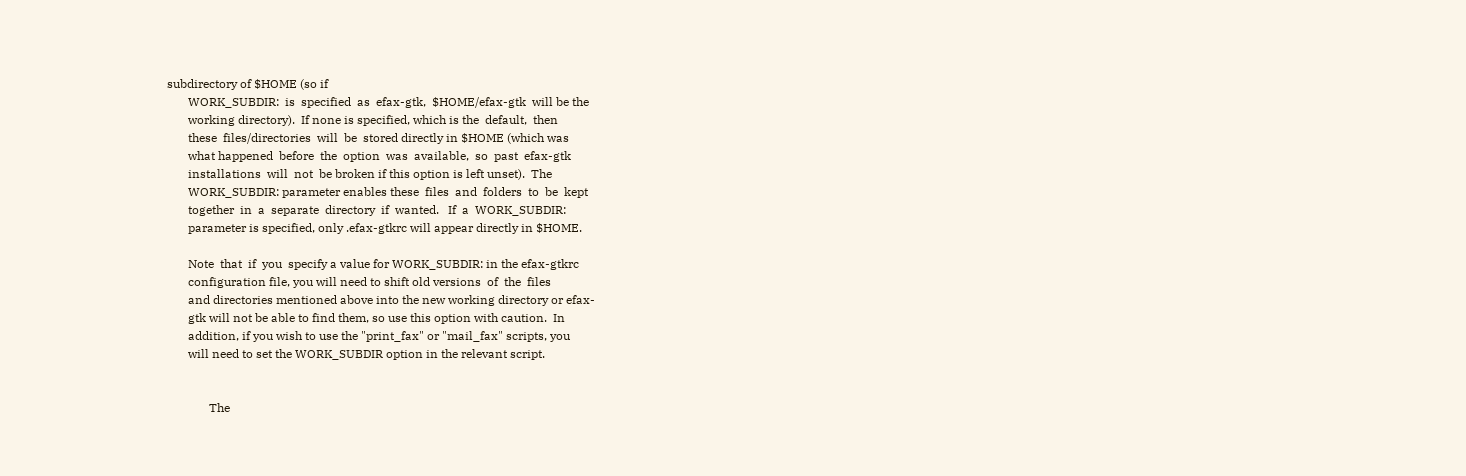subdirectory of $HOME (so if
       WORK_SUBDIR:  is  specified  as  efax-gtk,  $HOME/efax-gtk  will be the
       working directory).  If none is specified, which is the  default,  then
       these  files/directories  will  be  stored directly in $HOME (which was
       what happened  before  the  option  was  available,  so  past  efax-gtk
       installations  will  not  be broken if this option is left unset).  The
       WORK_SUBDIR: parameter enables these  files  and  folders  to  be  kept
       together  in  a  separate  directory  if  wanted.   If  a  WORK_SUBDIR:
       parameter is specified, only .efax-gtkrc will appear directly in $HOME.

       Note  that  if  you  specify a value for WORK_SUBDIR: in the efax-gtkrc
       configuration file, you will need to shift old versions  of  the  files
       and directories mentioned above into the new working directory or efax-
       gtk will not be able to find them, so use this option with caution.  In
       addition, if you wish to use the "print_fax" or "mail_fax" scripts, you
       will need to set the WORK_SUBDIR option in the relevant script.


              The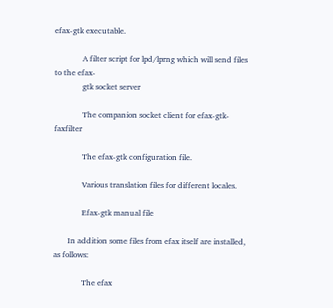efax-gtk executable.

              A filter script for lpd/lprng which will send files to the efax-
              gtk socket server

              The companion socket client for efax-gtk-faxfilter

              The efax-gtk configuration file.

              Various translation files for different locales.

              Efax-gtk manual file

       In addition some files from efax itself are installed, as follows:

              The efax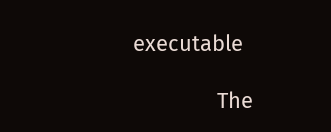executable

              The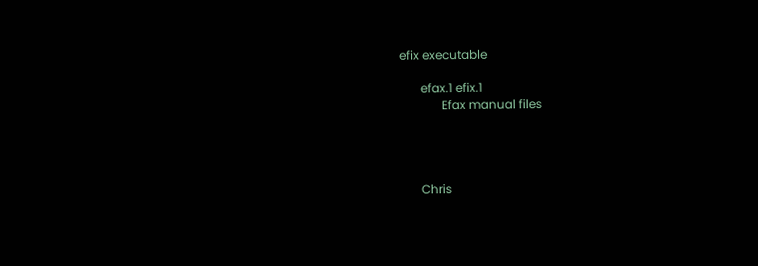efix executable

       efax.1 efix.1
              Efax manual files




       Chris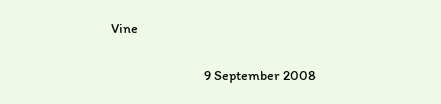Vine

                               9 September 2008